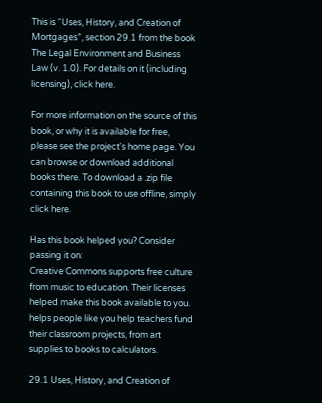This is “Uses, History, and Creation of Mortgages”, section 29.1 from the book The Legal Environment and Business Law (v. 1.0). For details on it (including licensing), click here.

For more information on the source of this book, or why it is available for free, please see the project's home page. You can browse or download additional books there. To download a .zip file containing this book to use offline, simply click here.

Has this book helped you? Consider passing it on:
Creative Commons supports free culture from music to education. Their licenses helped make this book available to you. helps people like you help teachers fund their classroom projects, from art supplies to books to calculators.

29.1 Uses, History, and Creation of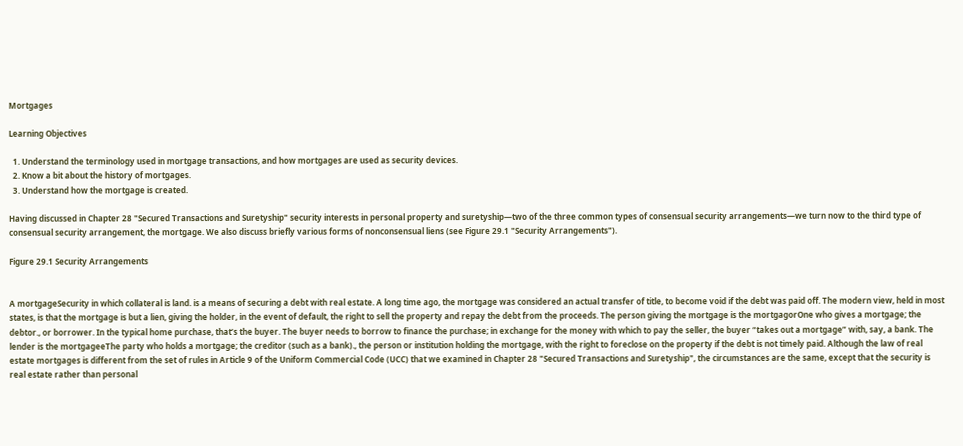Mortgages

Learning Objectives

  1. Understand the terminology used in mortgage transactions, and how mortgages are used as security devices.
  2. Know a bit about the history of mortgages.
  3. Understand how the mortgage is created.

Having discussed in Chapter 28 "Secured Transactions and Suretyship" security interests in personal property and suretyship—two of the three common types of consensual security arrangements—we turn now to the third type of consensual security arrangement, the mortgage. We also discuss briefly various forms of nonconsensual liens (see Figure 29.1 "Security Arrangements").

Figure 29.1 Security Arrangements


A mortgageSecurity in which collateral is land. is a means of securing a debt with real estate. A long time ago, the mortgage was considered an actual transfer of title, to become void if the debt was paid off. The modern view, held in most states, is that the mortgage is but a lien, giving the holder, in the event of default, the right to sell the property and repay the debt from the proceeds. The person giving the mortgage is the mortgagorOne who gives a mortgage; the debtor., or borrower. In the typical home purchase, that’s the buyer. The buyer needs to borrow to finance the purchase; in exchange for the money with which to pay the seller, the buyer “takes out a mortgage” with, say, a bank. The lender is the mortgageeThe party who holds a mortgage; the creditor (such as a bank)., the person or institution holding the mortgage, with the right to foreclose on the property if the debt is not timely paid. Although the law of real estate mortgages is different from the set of rules in Article 9 of the Uniform Commercial Code (UCC) that we examined in Chapter 28 "Secured Transactions and Suretyship", the circumstances are the same, except that the security is real estate rather than personal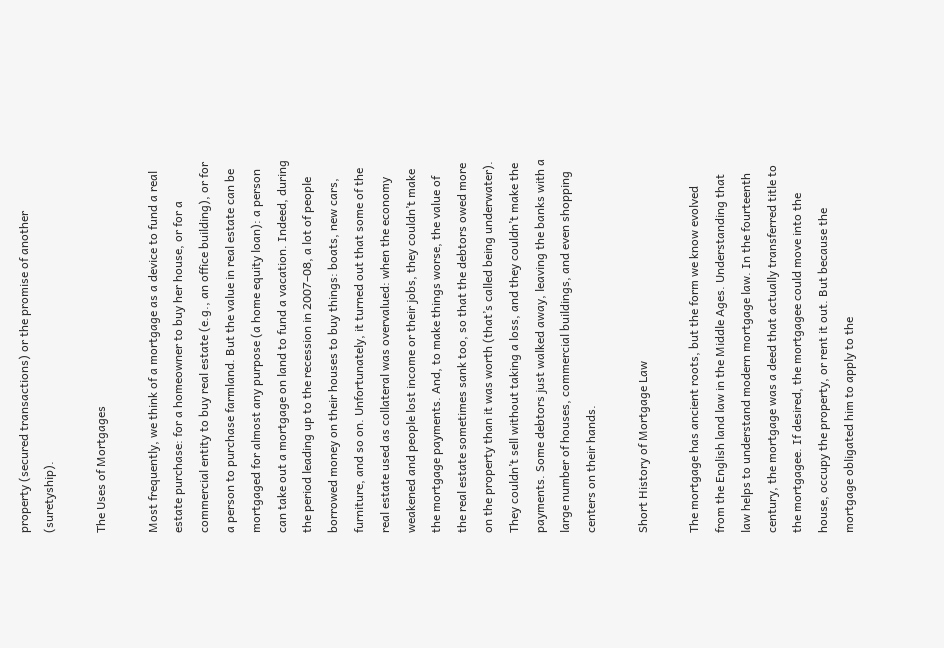property (secured transactions) or the promise of another (suretyship).

The Uses of Mortgages

Most frequently, we think of a mortgage as a device to fund a real estate purchase: for a homeowner to buy her house, or for a commercial entity to buy real estate (e.g., an office building), or for a person to purchase farmland. But the value in real estate can be mortgaged for almost any purpose (a home equity loan): a person can take out a mortgage on land to fund a vacation. Indeed, during the period leading up to the recession in 2007–08, a lot of people borrowed money on their houses to buy things: boats, new cars, furniture, and so on. Unfortunately, it turned out that some of the real estate used as collateral was overvalued: when the economy weakened and people lost income or their jobs, they couldn’t make the mortgage payments. And, to make things worse, the value of the real estate sometimes sank too, so that the debtors owed more on the property than it was worth (that’s called being underwater). They couldn’t sell without taking a loss, and they couldn’t make the payments. Some debtors just walked away, leaving the banks with a large number of houses, commercial buildings, and even shopping centers on their hands.

Short History of Mortgage Law

The mortgage has ancient roots, but the form we know evolved from the English land law in the Middle Ages. Understanding that law helps to understand modern mortgage law. In the fourteenth century, the mortgage was a deed that actually transferred title to the mortgagee. If desired, the mortgagee could move into the house, occupy the property, or rent it out. But because the mortgage obligated him to apply to the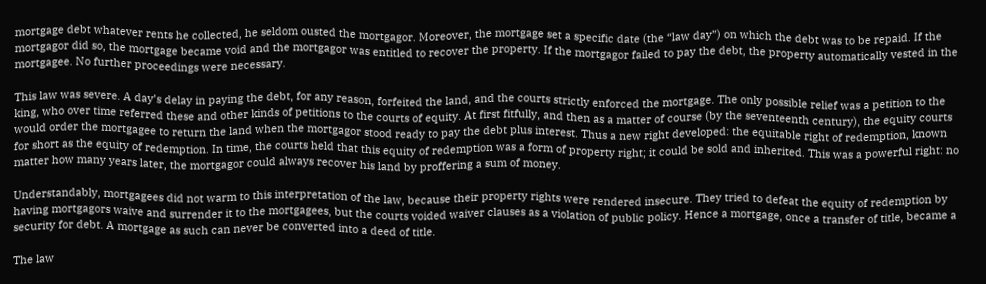mortgage debt whatever rents he collected, he seldom ousted the mortgagor. Moreover, the mortgage set a specific date (the “law day”) on which the debt was to be repaid. If the mortgagor did so, the mortgage became void and the mortgagor was entitled to recover the property. If the mortgagor failed to pay the debt, the property automatically vested in the mortgagee. No further proceedings were necessary.

This law was severe. A day’s delay in paying the debt, for any reason, forfeited the land, and the courts strictly enforced the mortgage. The only possible relief was a petition to the king, who over time referred these and other kinds of petitions to the courts of equity. At first fitfully, and then as a matter of course (by the seventeenth century), the equity courts would order the mortgagee to return the land when the mortgagor stood ready to pay the debt plus interest. Thus a new right developed: the equitable right of redemption, known for short as the equity of redemption. In time, the courts held that this equity of redemption was a form of property right; it could be sold and inherited. This was a powerful right: no matter how many years later, the mortgagor could always recover his land by proffering a sum of money.

Understandably, mortgagees did not warm to this interpretation of the law, because their property rights were rendered insecure. They tried to defeat the equity of redemption by having mortgagors waive and surrender it to the mortgagees, but the courts voided waiver clauses as a violation of public policy. Hence a mortgage, once a transfer of title, became a security for debt. A mortgage as such can never be converted into a deed of title.

The law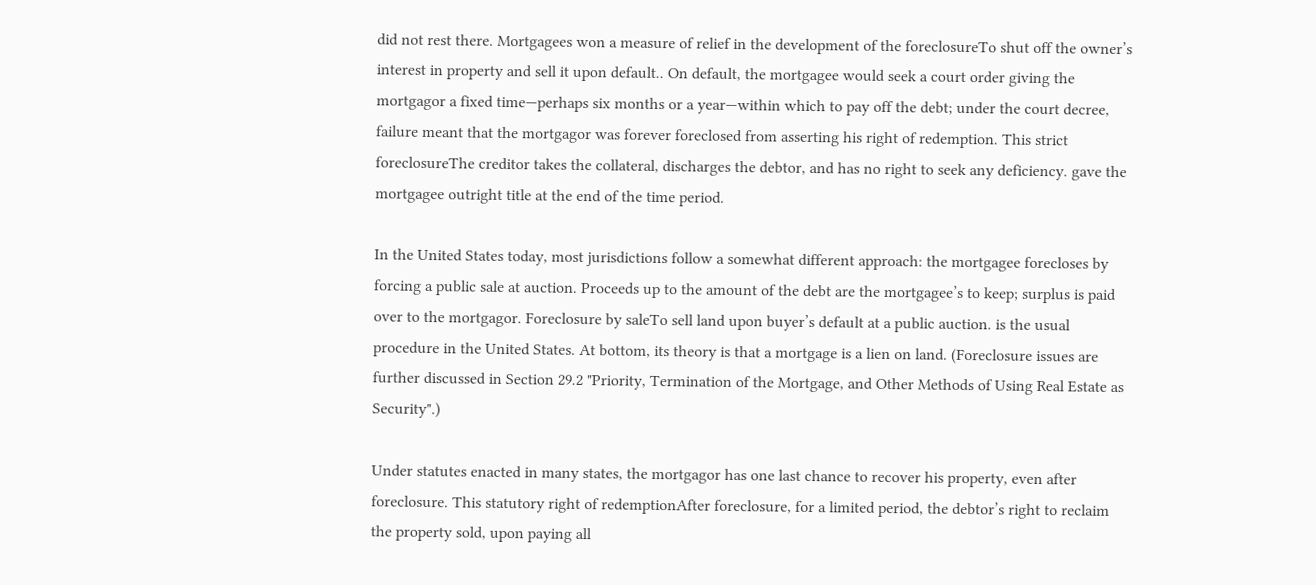did not rest there. Mortgagees won a measure of relief in the development of the foreclosureTo shut off the owner’s interest in property and sell it upon default.. On default, the mortgagee would seek a court order giving the mortgagor a fixed time—perhaps six months or a year—within which to pay off the debt; under the court decree, failure meant that the mortgagor was forever foreclosed from asserting his right of redemption. This strict foreclosureThe creditor takes the collateral, discharges the debtor, and has no right to seek any deficiency. gave the mortgagee outright title at the end of the time period.

In the United States today, most jurisdictions follow a somewhat different approach: the mortgagee forecloses by forcing a public sale at auction. Proceeds up to the amount of the debt are the mortgagee’s to keep; surplus is paid over to the mortgagor. Foreclosure by saleTo sell land upon buyer’s default at a public auction. is the usual procedure in the United States. At bottom, its theory is that a mortgage is a lien on land. (Foreclosure issues are further discussed in Section 29.2 "Priority, Termination of the Mortgage, and Other Methods of Using Real Estate as Security".)

Under statutes enacted in many states, the mortgagor has one last chance to recover his property, even after foreclosure. This statutory right of redemptionAfter foreclosure, for a limited period, the debtor’s right to reclaim the property sold, upon paying all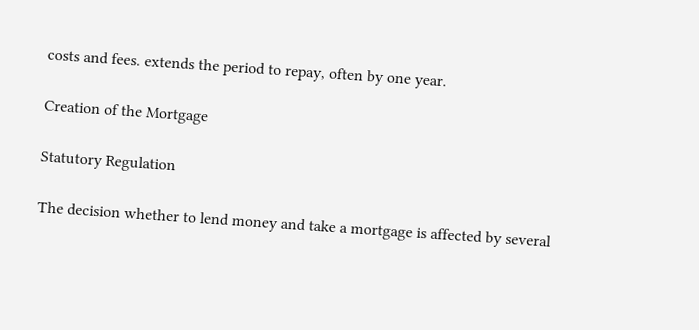costs and fees. extends the period to repay, often by one year.

Creation of the Mortgage

Statutory Regulation

The decision whether to lend money and take a mortgage is affected by several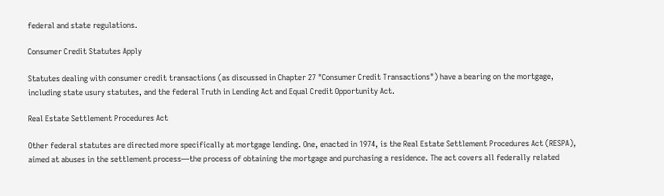federal and state regulations.

Consumer Credit Statutes Apply

Statutes dealing with consumer credit transactions (as discussed in Chapter 27 "Consumer Credit Transactions") have a bearing on the mortgage, including state usury statutes, and the federal Truth in Lending Act and Equal Credit Opportunity Act.

Real Estate Settlement Procedures Act

Other federal statutes are directed more specifically at mortgage lending. One, enacted in 1974, is the Real Estate Settlement Procedures Act (RESPA), aimed at abuses in the settlement process—the process of obtaining the mortgage and purchasing a residence. The act covers all federally related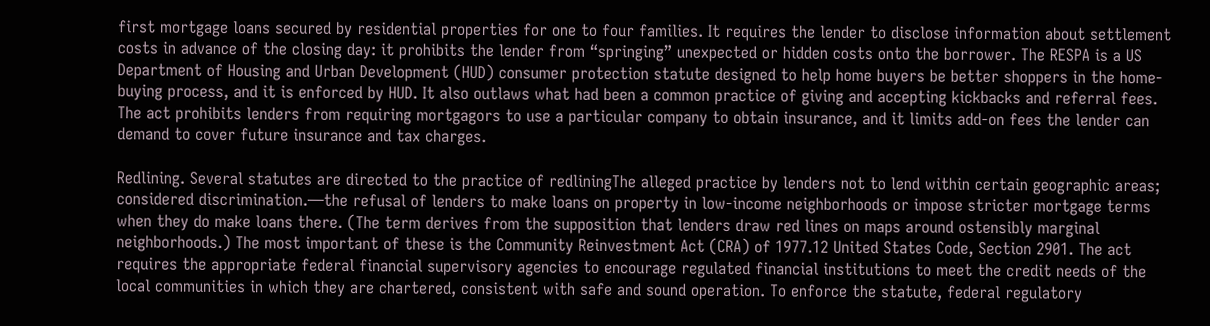first mortgage loans secured by residential properties for one to four families. It requires the lender to disclose information about settlement costs in advance of the closing day: it prohibits the lender from “springing” unexpected or hidden costs onto the borrower. The RESPA is a US Department of Housing and Urban Development (HUD) consumer protection statute designed to help home buyers be better shoppers in the home-buying process, and it is enforced by HUD. It also outlaws what had been a common practice of giving and accepting kickbacks and referral fees. The act prohibits lenders from requiring mortgagors to use a particular company to obtain insurance, and it limits add-on fees the lender can demand to cover future insurance and tax charges.

Redlining. Several statutes are directed to the practice of redliningThe alleged practice by lenders not to lend within certain geographic areas; considered discrimination.—the refusal of lenders to make loans on property in low-income neighborhoods or impose stricter mortgage terms when they do make loans there. (The term derives from the supposition that lenders draw red lines on maps around ostensibly marginal neighborhoods.) The most important of these is the Community Reinvestment Act (CRA) of 1977.12 United States Code, Section 2901. The act requires the appropriate federal financial supervisory agencies to encourage regulated financial institutions to meet the credit needs of the local communities in which they are chartered, consistent with safe and sound operation. To enforce the statute, federal regulatory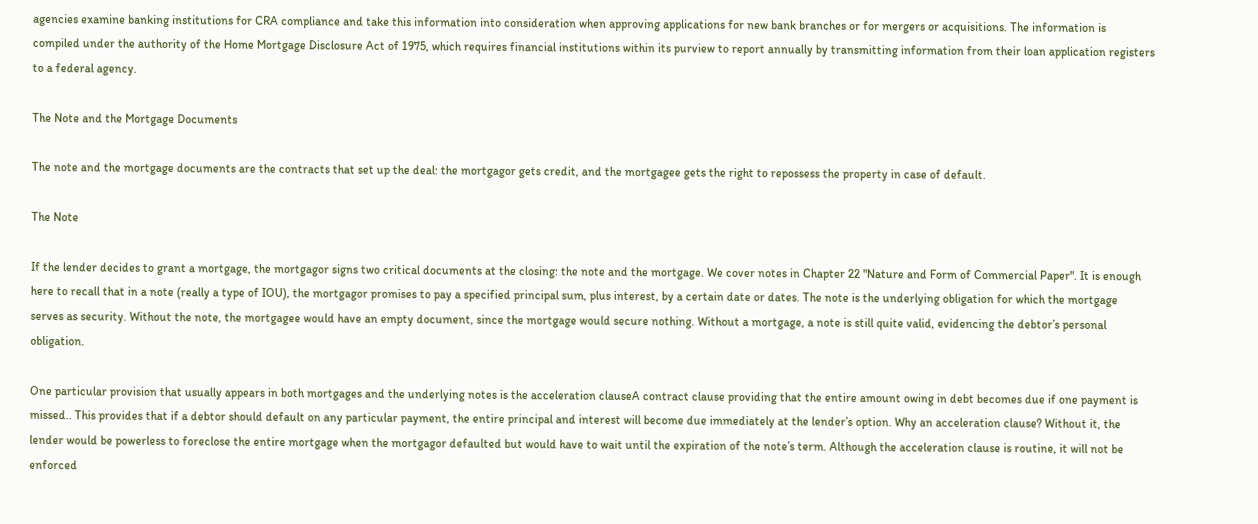agencies examine banking institutions for CRA compliance and take this information into consideration when approving applications for new bank branches or for mergers or acquisitions. The information is compiled under the authority of the Home Mortgage Disclosure Act of 1975, which requires financial institutions within its purview to report annually by transmitting information from their loan application registers to a federal agency.

The Note and the Mortgage Documents

The note and the mortgage documents are the contracts that set up the deal: the mortgagor gets credit, and the mortgagee gets the right to repossess the property in case of default.

The Note

If the lender decides to grant a mortgage, the mortgagor signs two critical documents at the closing: the note and the mortgage. We cover notes in Chapter 22 "Nature and Form of Commercial Paper". It is enough here to recall that in a note (really a type of IOU), the mortgagor promises to pay a specified principal sum, plus interest, by a certain date or dates. The note is the underlying obligation for which the mortgage serves as security. Without the note, the mortgagee would have an empty document, since the mortgage would secure nothing. Without a mortgage, a note is still quite valid, evidencing the debtor’s personal obligation.

One particular provision that usually appears in both mortgages and the underlying notes is the acceleration clauseA contract clause providing that the entire amount owing in debt becomes due if one payment is missed.. This provides that if a debtor should default on any particular payment, the entire principal and interest will become due immediately at the lender’s option. Why an acceleration clause? Without it, the lender would be powerless to foreclose the entire mortgage when the mortgagor defaulted but would have to wait until the expiration of the note’s term. Although the acceleration clause is routine, it will not be enforced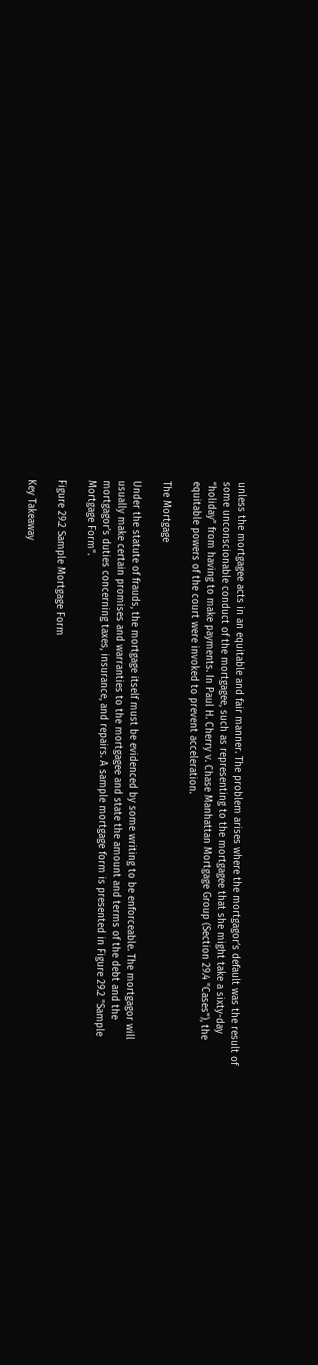unless the mortgagee acts in an equitable and fair manner. The problem arises where the mortgagor’s default was the result of some unconscionable conduct of the mortgagee, such as representing to the mortgagee that she might take a sixty-day “holiday” from having to make payments. In Paul H. Cherry v. Chase Manhattan Mortgage Group (Section 29.4 "Cases"), the equitable powers of the court were invoked to prevent acceleration.

The Mortgage

Under the statute of frauds, the mortgage itself must be evidenced by some writing to be enforceable. The mortgagor will usually make certain promises and warranties to the mortgagee and state the amount and terms of the debt and the mortgagor’s duties concerning taxes, insurance, and repairs. A sample mortgage form is presented in Figure 29.2 "Sample Mortgage Form".

Figure 29.2 Sample Mortgage Form

Key Takeaway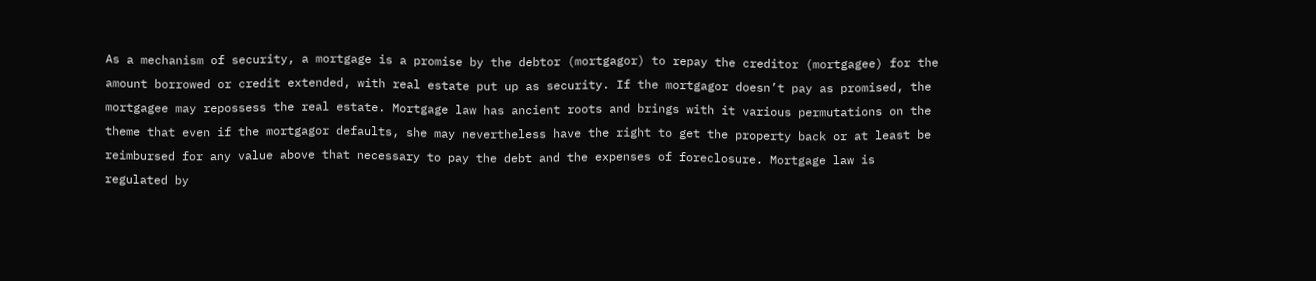As a mechanism of security, a mortgage is a promise by the debtor (mortgagor) to repay the creditor (mortgagee) for the amount borrowed or credit extended, with real estate put up as security. If the mortgagor doesn’t pay as promised, the mortgagee may repossess the real estate. Mortgage law has ancient roots and brings with it various permutations on the theme that even if the mortgagor defaults, she may nevertheless have the right to get the property back or at least be reimbursed for any value above that necessary to pay the debt and the expenses of foreclosure. Mortgage law is regulated by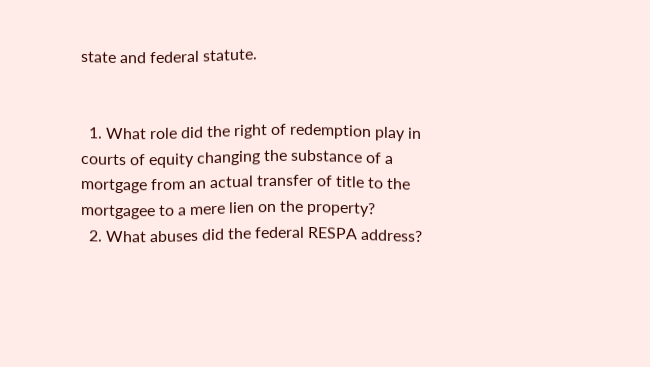state and federal statute.


  1. What role did the right of redemption play in courts of equity changing the substance of a mortgage from an actual transfer of title to the mortgagee to a mere lien on the property?
  2. What abuses did the federal RESPA address?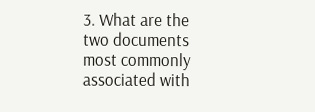3. What are the two documents most commonly associated with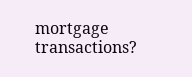mortgage transactions?